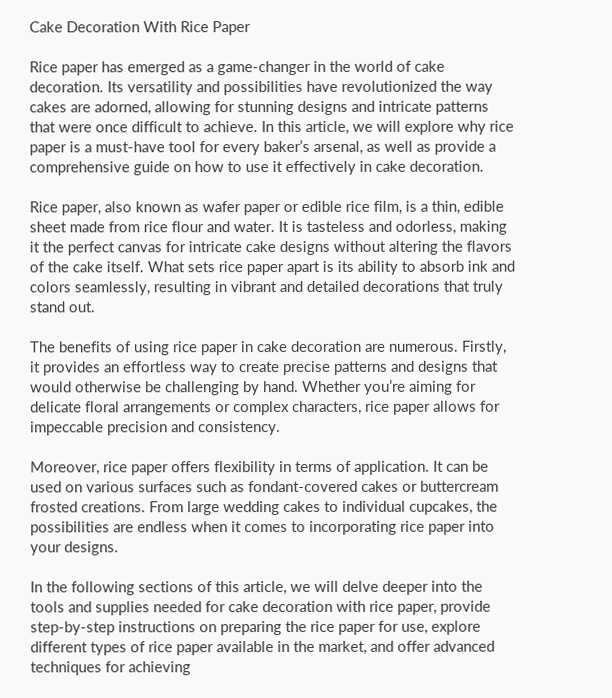Cake Decoration With Rice Paper

Rice paper has emerged as a game-changer in the world of cake decoration. Its versatility and possibilities have revolutionized the way cakes are adorned, allowing for stunning designs and intricate patterns that were once difficult to achieve. In this article, we will explore why rice paper is a must-have tool for every baker’s arsenal, as well as provide a comprehensive guide on how to use it effectively in cake decoration.

Rice paper, also known as wafer paper or edible rice film, is a thin, edible sheet made from rice flour and water. It is tasteless and odorless, making it the perfect canvas for intricate cake designs without altering the flavors of the cake itself. What sets rice paper apart is its ability to absorb ink and colors seamlessly, resulting in vibrant and detailed decorations that truly stand out.

The benefits of using rice paper in cake decoration are numerous. Firstly, it provides an effortless way to create precise patterns and designs that would otherwise be challenging by hand. Whether you’re aiming for delicate floral arrangements or complex characters, rice paper allows for impeccable precision and consistency.

Moreover, rice paper offers flexibility in terms of application. It can be used on various surfaces such as fondant-covered cakes or buttercream frosted creations. From large wedding cakes to individual cupcakes, the possibilities are endless when it comes to incorporating rice paper into your designs.

In the following sections of this article, we will delve deeper into the tools and supplies needed for cake decoration with rice paper, provide step-by-step instructions on preparing the rice paper for use, explore different types of rice paper available in the market, and offer advanced techniques for achieving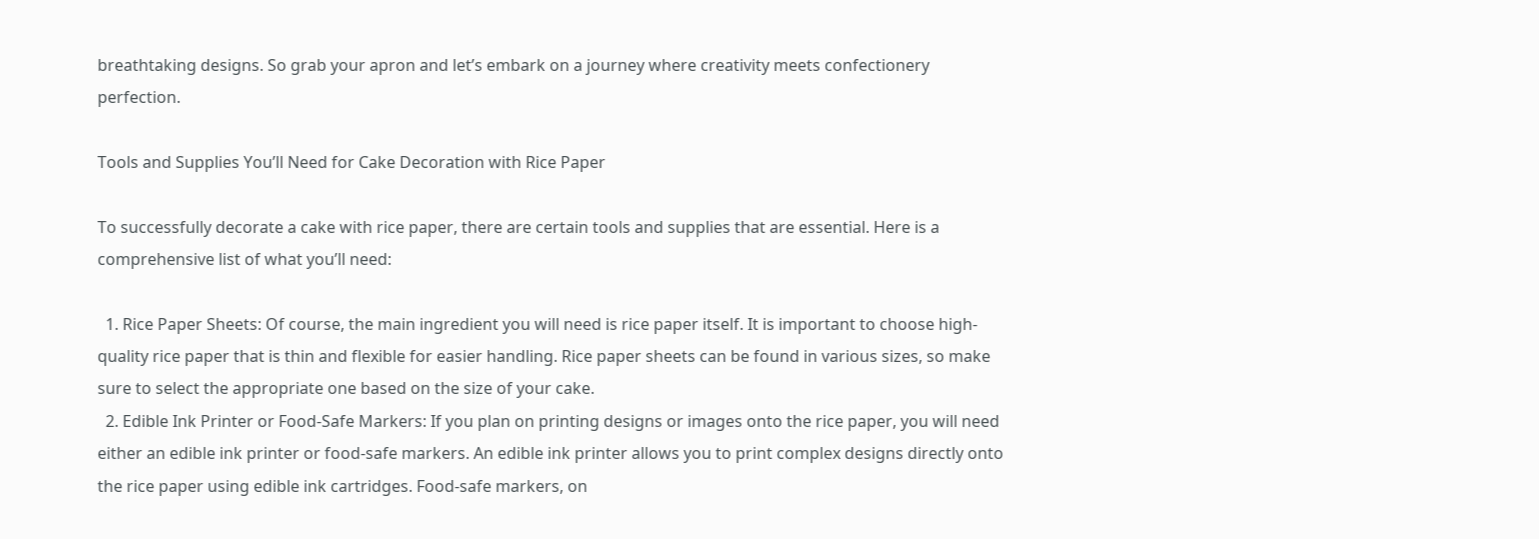breathtaking designs. So grab your apron and let’s embark on a journey where creativity meets confectionery perfection.

Tools and Supplies You’ll Need for Cake Decoration with Rice Paper

To successfully decorate a cake with rice paper, there are certain tools and supplies that are essential. Here is a comprehensive list of what you’ll need:

  1. Rice Paper Sheets: Of course, the main ingredient you will need is rice paper itself. It is important to choose high-quality rice paper that is thin and flexible for easier handling. Rice paper sheets can be found in various sizes, so make sure to select the appropriate one based on the size of your cake.
  2. Edible Ink Printer or Food-Safe Markers: If you plan on printing designs or images onto the rice paper, you will need either an edible ink printer or food-safe markers. An edible ink printer allows you to print complex designs directly onto the rice paper using edible ink cartridges. Food-safe markers, on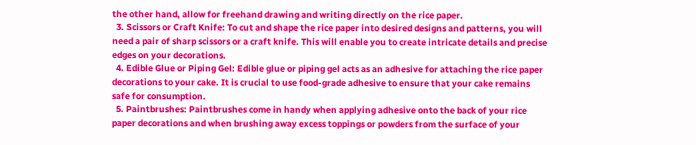the other hand, allow for freehand drawing and writing directly on the rice paper.
  3. Scissors or Craft Knife: To cut and shape the rice paper into desired designs and patterns, you will need a pair of sharp scissors or a craft knife. This will enable you to create intricate details and precise edges on your decorations.
  4. Edible Glue or Piping Gel: Edible glue or piping gel acts as an adhesive for attaching the rice paper decorations to your cake. It is crucial to use food-grade adhesive to ensure that your cake remains safe for consumption.
  5. Paintbrushes: Paintbrushes come in handy when applying adhesive onto the back of your rice paper decorations and when brushing away excess toppings or powders from the surface of your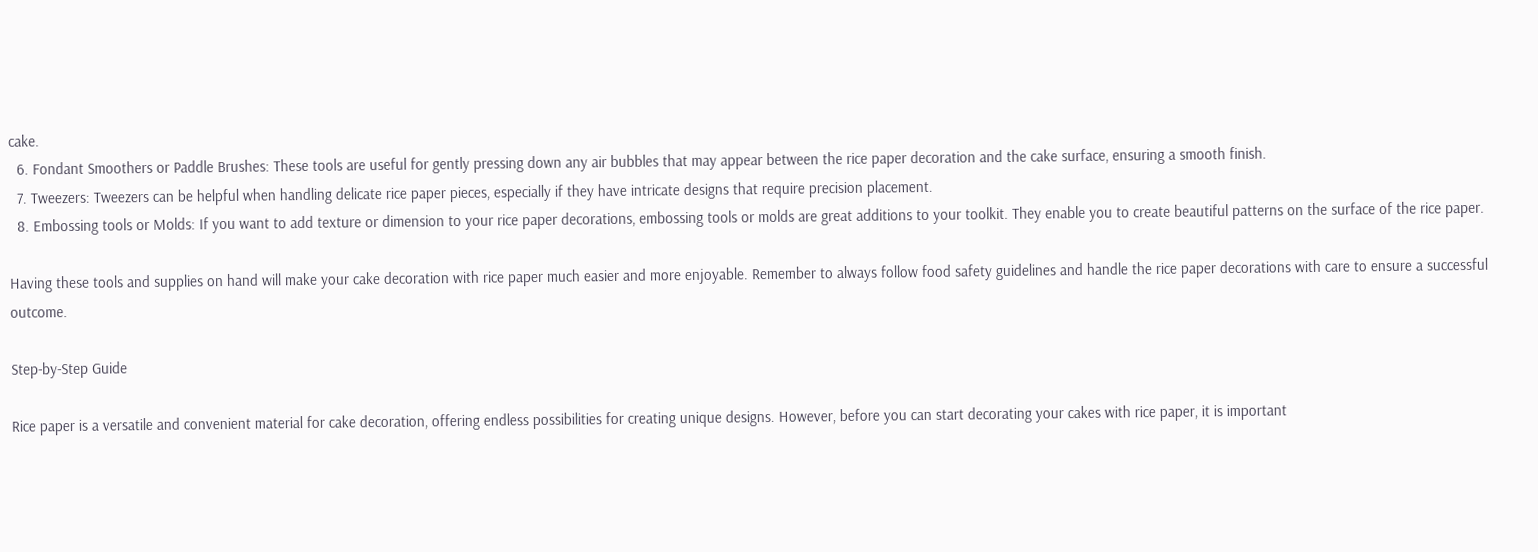cake.
  6. Fondant Smoothers or Paddle Brushes: These tools are useful for gently pressing down any air bubbles that may appear between the rice paper decoration and the cake surface, ensuring a smooth finish.
  7. Tweezers: Tweezers can be helpful when handling delicate rice paper pieces, especially if they have intricate designs that require precision placement.
  8. Embossing tools or Molds: If you want to add texture or dimension to your rice paper decorations, embossing tools or molds are great additions to your toolkit. They enable you to create beautiful patterns on the surface of the rice paper.

Having these tools and supplies on hand will make your cake decoration with rice paper much easier and more enjoyable. Remember to always follow food safety guidelines and handle the rice paper decorations with care to ensure a successful outcome.

Step-by-Step Guide

Rice paper is a versatile and convenient material for cake decoration, offering endless possibilities for creating unique designs. However, before you can start decorating your cakes with rice paper, it is important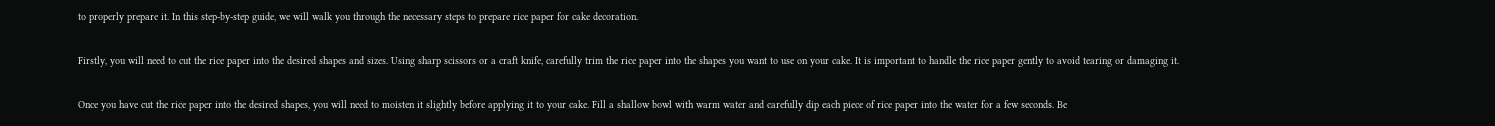to properly prepare it. In this step-by-step guide, we will walk you through the necessary steps to prepare rice paper for cake decoration.

Firstly, you will need to cut the rice paper into the desired shapes and sizes. Using sharp scissors or a craft knife, carefully trim the rice paper into the shapes you want to use on your cake. It is important to handle the rice paper gently to avoid tearing or damaging it.

Once you have cut the rice paper into the desired shapes, you will need to moisten it slightly before applying it to your cake. Fill a shallow bowl with warm water and carefully dip each piece of rice paper into the water for a few seconds. Be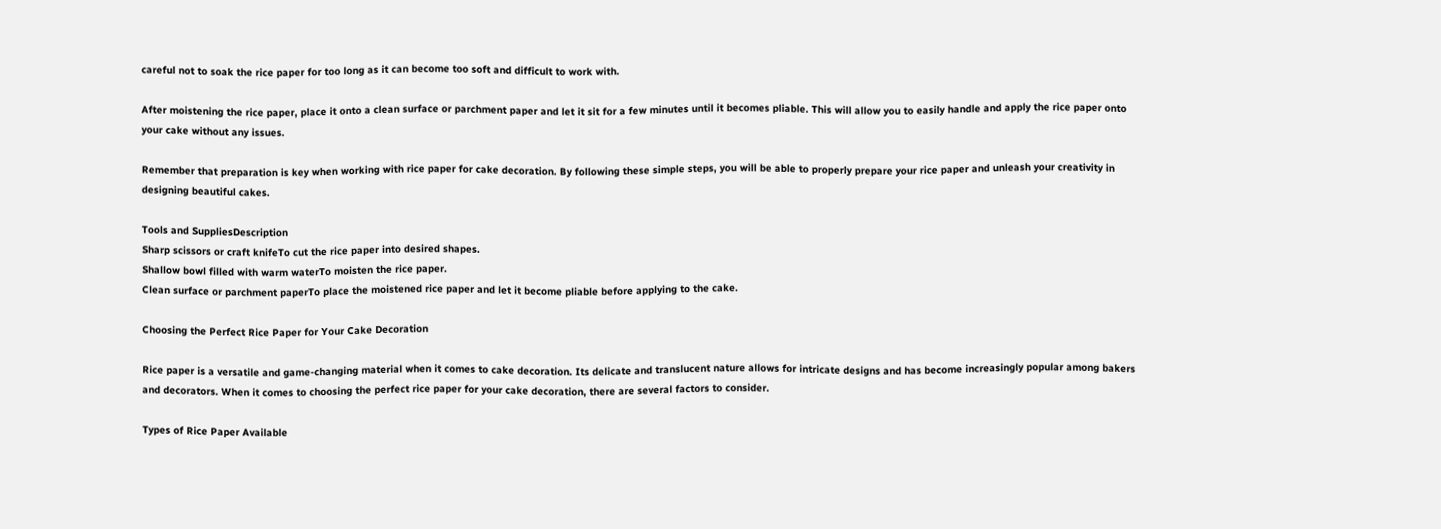careful not to soak the rice paper for too long as it can become too soft and difficult to work with.

After moistening the rice paper, place it onto a clean surface or parchment paper and let it sit for a few minutes until it becomes pliable. This will allow you to easily handle and apply the rice paper onto your cake without any issues.

Remember that preparation is key when working with rice paper for cake decoration. By following these simple steps, you will be able to properly prepare your rice paper and unleash your creativity in designing beautiful cakes.

Tools and SuppliesDescription
Sharp scissors or craft knifeTo cut the rice paper into desired shapes.
Shallow bowl filled with warm waterTo moisten the rice paper.
Clean surface or parchment paperTo place the moistened rice paper and let it become pliable before applying to the cake.

Choosing the Perfect Rice Paper for Your Cake Decoration

Rice paper is a versatile and game-changing material when it comes to cake decoration. Its delicate and translucent nature allows for intricate designs and has become increasingly popular among bakers and decorators. When it comes to choosing the perfect rice paper for your cake decoration, there are several factors to consider.

Types of Rice Paper Available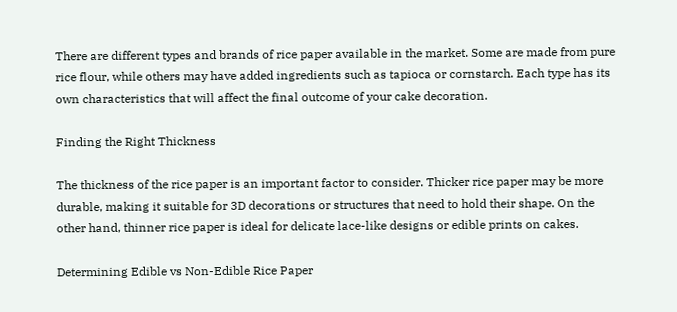There are different types and brands of rice paper available in the market. Some are made from pure rice flour, while others may have added ingredients such as tapioca or cornstarch. Each type has its own characteristics that will affect the final outcome of your cake decoration.

Finding the Right Thickness

The thickness of the rice paper is an important factor to consider. Thicker rice paper may be more durable, making it suitable for 3D decorations or structures that need to hold their shape. On the other hand, thinner rice paper is ideal for delicate lace-like designs or edible prints on cakes.

Determining Edible vs Non-Edible Rice Paper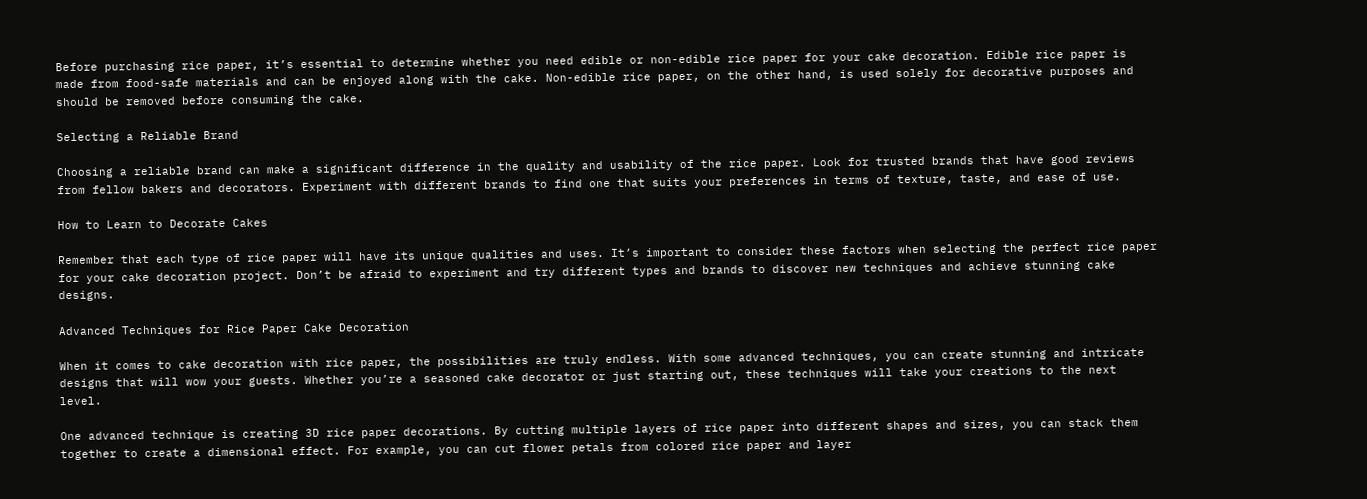Before purchasing rice paper, it’s essential to determine whether you need edible or non-edible rice paper for your cake decoration. Edible rice paper is made from food-safe materials and can be enjoyed along with the cake. Non-edible rice paper, on the other hand, is used solely for decorative purposes and should be removed before consuming the cake.

Selecting a Reliable Brand

Choosing a reliable brand can make a significant difference in the quality and usability of the rice paper. Look for trusted brands that have good reviews from fellow bakers and decorators. Experiment with different brands to find one that suits your preferences in terms of texture, taste, and ease of use.

How to Learn to Decorate Cakes

Remember that each type of rice paper will have its unique qualities and uses. It’s important to consider these factors when selecting the perfect rice paper for your cake decoration project. Don’t be afraid to experiment and try different types and brands to discover new techniques and achieve stunning cake designs.

Advanced Techniques for Rice Paper Cake Decoration

When it comes to cake decoration with rice paper, the possibilities are truly endless. With some advanced techniques, you can create stunning and intricate designs that will wow your guests. Whether you’re a seasoned cake decorator or just starting out, these techniques will take your creations to the next level.

One advanced technique is creating 3D rice paper decorations. By cutting multiple layers of rice paper into different shapes and sizes, you can stack them together to create a dimensional effect. For example, you can cut flower petals from colored rice paper and layer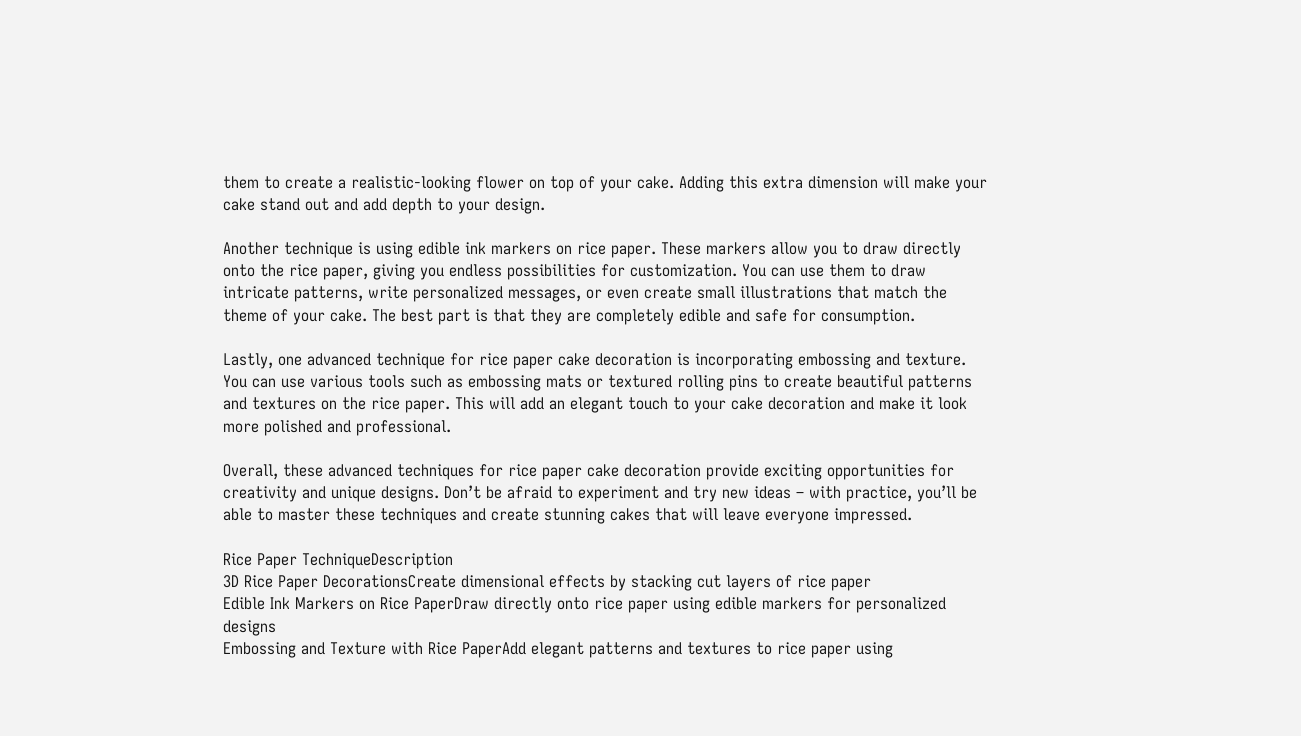them to create a realistic-looking flower on top of your cake. Adding this extra dimension will make your cake stand out and add depth to your design.

Another technique is using edible ink markers on rice paper. These markers allow you to draw directly onto the rice paper, giving you endless possibilities for customization. You can use them to draw intricate patterns, write personalized messages, or even create small illustrations that match the theme of your cake. The best part is that they are completely edible and safe for consumption.

Lastly, one advanced technique for rice paper cake decoration is incorporating embossing and texture. You can use various tools such as embossing mats or textured rolling pins to create beautiful patterns and textures on the rice paper. This will add an elegant touch to your cake decoration and make it look more polished and professional.

Overall, these advanced techniques for rice paper cake decoration provide exciting opportunities for creativity and unique designs. Don’t be afraid to experiment and try new ideas – with practice, you’ll be able to master these techniques and create stunning cakes that will leave everyone impressed.

Rice Paper TechniqueDescription
3D Rice Paper DecorationsCreate dimensional effects by stacking cut layers of rice paper
Edible Ink Markers on Rice PaperDraw directly onto rice paper using edible markers for personalized designs
Embossing and Texture with Rice PaperAdd elegant patterns and textures to rice paper using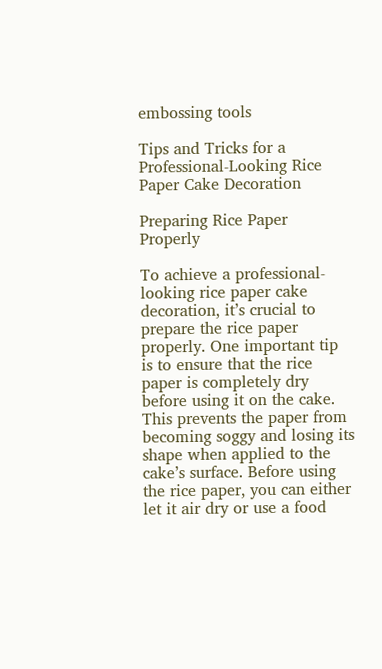embossing tools

Tips and Tricks for a Professional-Looking Rice Paper Cake Decoration

Preparing Rice Paper Properly

To achieve a professional-looking rice paper cake decoration, it’s crucial to prepare the rice paper properly. One important tip is to ensure that the rice paper is completely dry before using it on the cake. This prevents the paper from becoming soggy and losing its shape when applied to the cake’s surface. Before using the rice paper, you can either let it air dry or use a food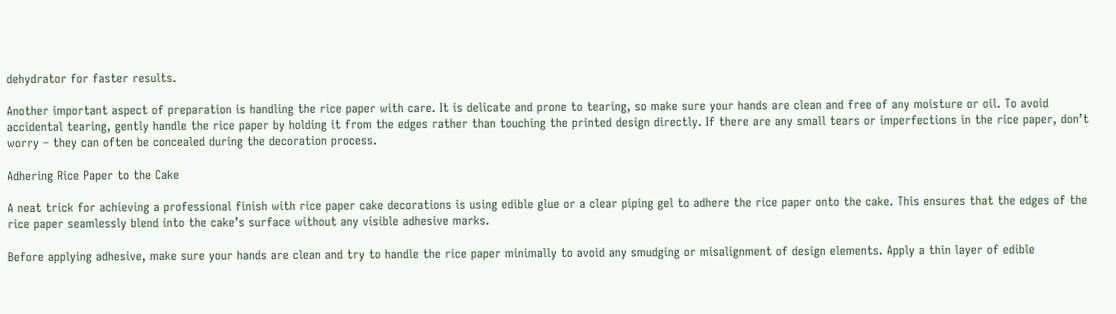dehydrator for faster results.

Another important aspect of preparation is handling the rice paper with care. It is delicate and prone to tearing, so make sure your hands are clean and free of any moisture or oil. To avoid accidental tearing, gently handle the rice paper by holding it from the edges rather than touching the printed design directly. If there are any small tears or imperfections in the rice paper, don’t worry – they can often be concealed during the decoration process.

Adhering Rice Paper to the Cake

A neat trick for achieving a professional finish with rice paper cake decorations is using edible glue or a clear piping gel to adhere the rice paper onto the cake. This ensures that the edges of the rice paper seamlessly blend into the cake’s surface without any visible adhesive marks.

Before applying adhesive, make sure your hands are clean and try to handle the rice paper minimally to avoid any smudging or misalignment of design elements. Apply a thin layer of edible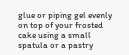glue or piping gel evenly on top of your frosted cake using a small spatula or a pastry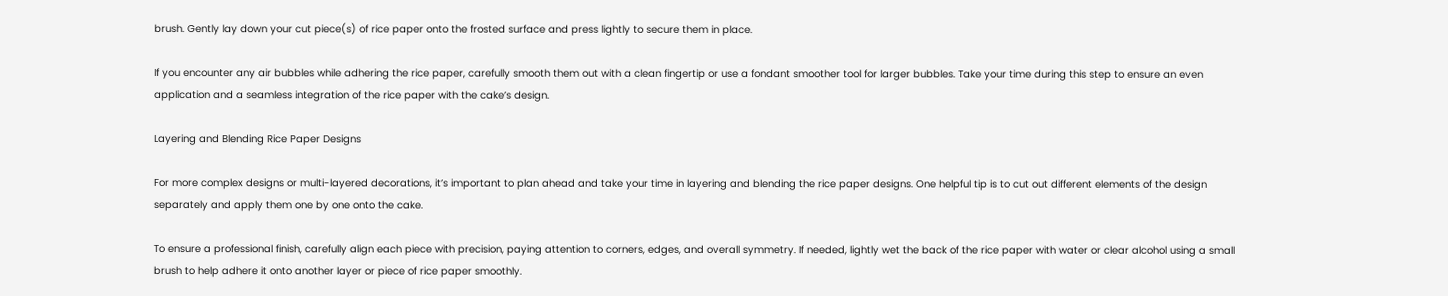brush. Gently lay down your cut piece(s) of rice paper onto the frosted surface and press lightly to secure them in place.

If you encounter any air bubbles while adhering the rice paper, carefully smooth them out with a clean fingertip or use a fondant smoother tool for larger bubbles. Take your time during this step to ensure an even application and a seamless integration of the rice paper with the cake’s design.

Layering and Blending Rice Paper Designs

For more complex designs or multi-layered decorations, it’s important to plan ahead and take your time in layering and blending the rice paper designs. One helpful tip is to cut out different elements of the design separately and apply them one by one onto the cake.

To ensure a professional finish, carefully align each piece with precision, paying attention to corners, edges, and overall symmetry. If needed, lightly wet the back of the rice paper with water or clear alcohol using a small brush to help adhere it onto another layer or piece of rice paper smoothly.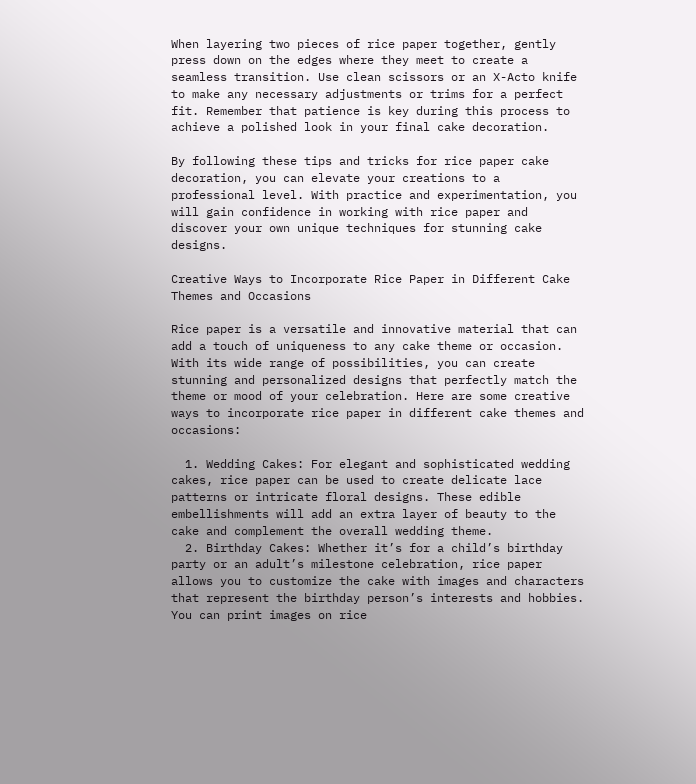When layering two pieces of rice paper together, gently press down on the edges where they meet to create a seamless transition. Use clean scissors or an X-Acto knife to make any necessary adjustments or trims for a perfect fit. Remember that patience is key during this process to achieve a polished look in your final cake decoration.

By following these tips and tricks for rice paper cake decoration, you can elevate your creations to a professional level. With practice and experimentation, you will gain confidence in working with rice paper and discover your own unique techniques for stunning cake designs.

Creative Ways to Incorporate Rice Paper in Different Cake Themes and Occasions

Rice paper is a versatile and innovative material that can add a touch of uniqueness to any cake theme or occasion. With its wide range of possibilities, you can create stunning and personalized designs that perfectly match the theme or mood of your celebration. Here are some creative ways to incorporate rice paper in different cake themes and occasions:

  1. Wedding Cakes: For elegant and sophisticated wedding cakes, rice paper can be used to create delicate lace patterns or intricate floral designs. These edible embellishments will add an extra layer of beauty to the cake and complement the overall wedding theme.
  2. Birthday Cakes: Whether it’s for a child’s birthday party or an adult’s milestone celebration, rice paper allows you to customize the cake with images and characters that represent the birthday person’s interests and hobbies. You can print images on rice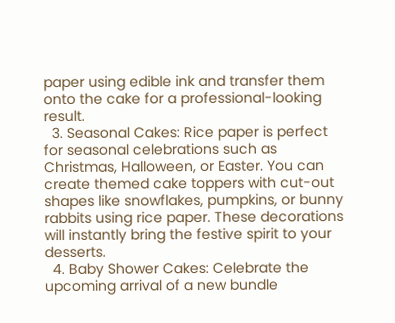paper using edible ink and transfer them onto the cake for a professional-looking result.
  3. Seasonal Cakes: Rice paper is perfect for seasonal celebrations such as Christmas, Halloween, or Easter. You can create themed cake toppers with cut-out shapes like snowflakes, pumpkins, or bunny rabbits using rice paper. These decorations will instantly bring the festive spirit to your desserts.
  4. Baby Shower Cakes: Celebrate the upcoming arrival of a new bundle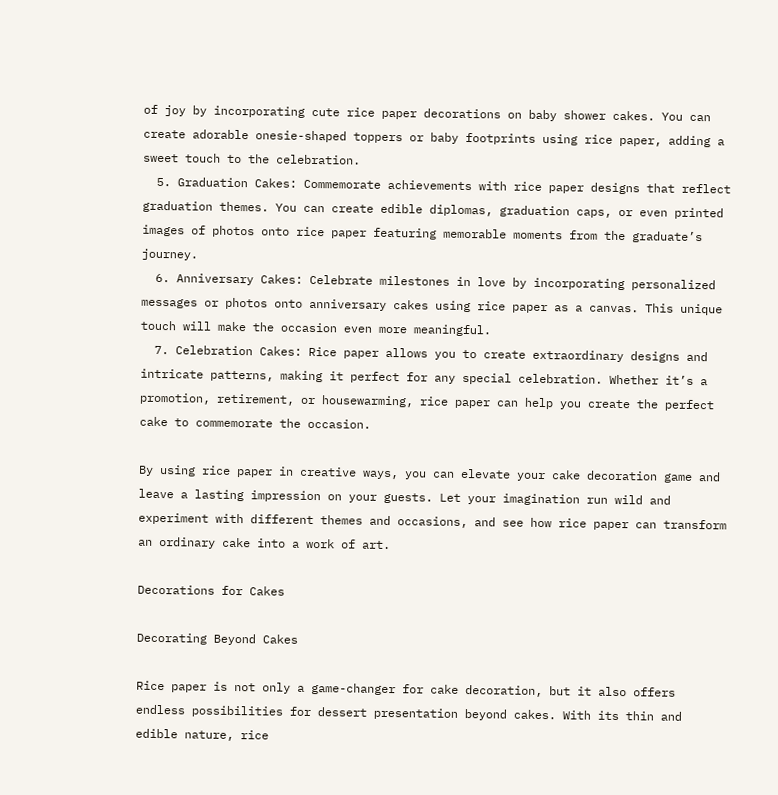of joy by incorporating cute rice paper decorations on baby shower cakes. You can create adorable onesie-shaped toppers or baby footprints using rice paper, adding a sweet touch to the celebration.
  5. Graduation Cakes: Commemorate achievements with rice paper designs that reflect graduation themes. You can create edible diplomas, graduation caps, or even printed images of photos onto rice paper featuring memorable moments from the graduate’s journey.
  6. Anniversary Cakes: Celebrate milestones in love by incorporating personalized messages or photos onto anniversary cakes using rice paper as a canvas. This unique touch will make the occasion even more meaningful.
  7. Celebration Cakes: Rice paper allows you to create extraordinary designs and intricate patterns, making it perfect for any special celebration. Whether it’s a promotion, retirement, or housewarming, rice paper can help you create the perfect cake to commemorate the occasion.

By using rice paper in creative ways, you can elevate your cake decoration game and leave a lasting impression on your guests. Let your imagination run wild and experiment with different themes and occasions, and see how rice paper can transform an ordinary cake into a work of art.

Decorations for Cakes

Decorating Beyond Cakes

Rice paper is not only a game-changer for cake decoration, but it also offers endless possibilities for dessert presentation beyond cakes. With its thin and edible nature, rice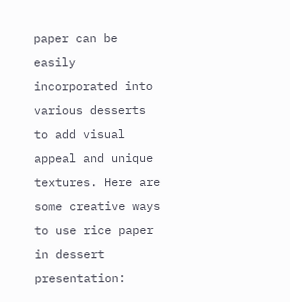paper can be easily incorporated into various desserts to add visual appeal and unique textures. Here are some creative ways to use rice paper in dessert presentation: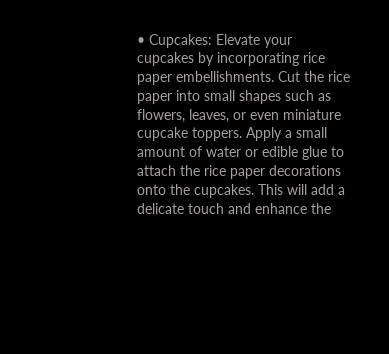• Cupcakes: Elevate your cupcakes by incorporating rice paper embellishments. Cut the rice paper into small shapes such as flowers, leaves, or even miniature cupcake toppers. Apply a small amount of water or edible glue to attach the rice paper decorations onto the cupcakes. This will add a delicate touch and enhance the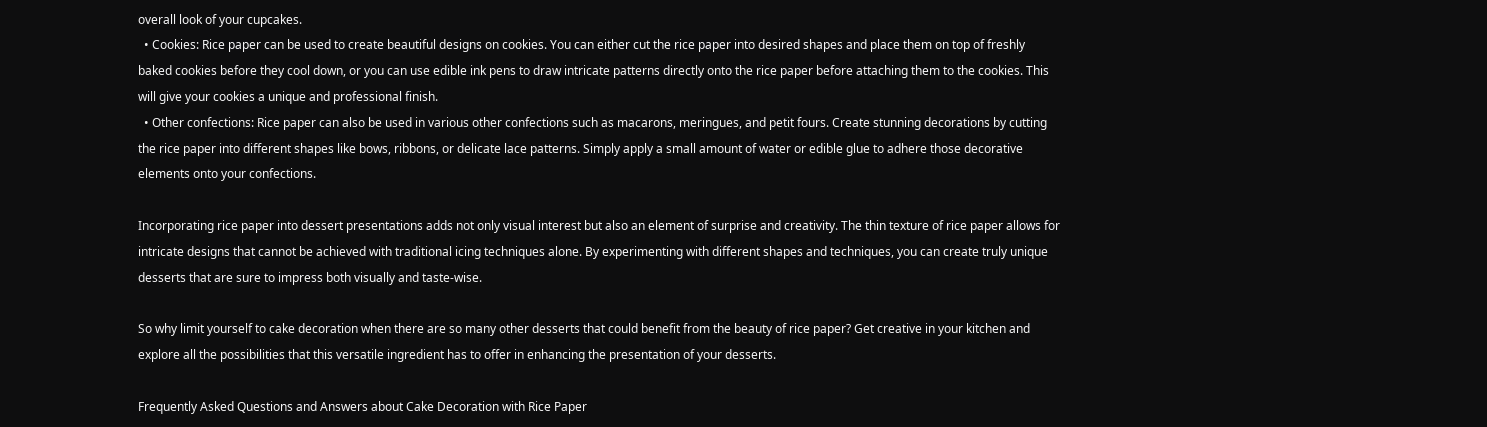overall look of your cupcakes.
  • Cookies: Rice paper can be used to create beautiful designs on cookies. You can either cut the rice paper into desired shapes and place them on top of freshly baked cookies before they cool down, or you can use edible ink pens to draw intricate patterns directly onto the rice paper before attaching them to the cookies. This will give your cookies a unique and professional finish.
  • Other confections: Rice paper can also be used in various other confections such as macarons, meringues, and petit fours. Create stunning decorations by cutting the rice paper into different shapes like bows, ribbons, or delicate lace patterns. Simply apply a small amount of water or edible glue to adhere those decorative elements onto your confections.

Incorporating rice paper into dessert presentations adds not only visual interest but also an element of surprise and creativity. The thin texture of rice paper allows for intricate designs that cannot be achieved with traditional icing techniques alone. By experimenting with different shapes and techniques, you can create truly unique desserts that are sure to impress both visually and taste-wise.

So why limit yourself to cake decoration when there are so many other desserts that could benefit from the beauty of rice paper? Get creative in your kitchen and explore all the possibilities that this versatile ingredient has to offer in enhancing the presentation of your desserts.

Frequently Asked Questions and Answers about Cake Decoration with Rice Paper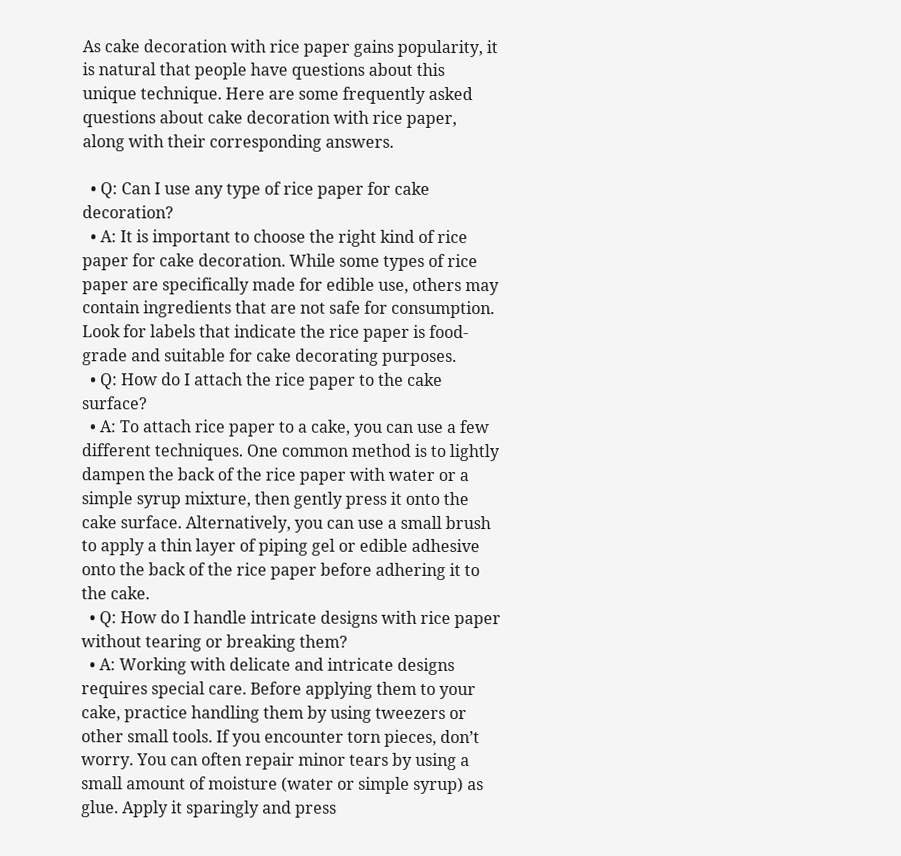As cake decoration with rice paper gains popularity, it is natural that people have questions about this unique technique. Here are some frequently asked questions about cake decoration with rice paper, along with their corresponding answers.

  • Q: Can I use any type of rice paper for cake decoration?
  • A: It is important to choose the right kind of rice paper for cake decoration. While some types of rice paper are specifically made for edible use, others may contain ingredients that are not safe for consumption. Look for labels that indicate the rice paper is food-grade and suitable for cake decorating purposes.
  • Q: How do I attach the rice paper to the cake surface?
  • A: To attach rice paper to a cake, you can use a few different techniques. One common method is to lightly dampen the back of the rice paper with water or a simple syrup mixture, then gently press it onto the cake surface. Alternatively, you can use a small brush to apply a thin layer of piping gel or edible adhesive onto the back of the rice paper before adhering it to the cake.
  • Q: How do I handle intricate designs with rice paper without tearing or breaking them?
  • A: Working with delicate and intricate designs requires special care. Before applying them to your cake, practice handling them by using tweezers or other small tools. If you encounter torn pieces, don’t worry. You can often repair minor tears by using a small amount of moisture (water or simple syrup) as glue. Apply it sparingly and press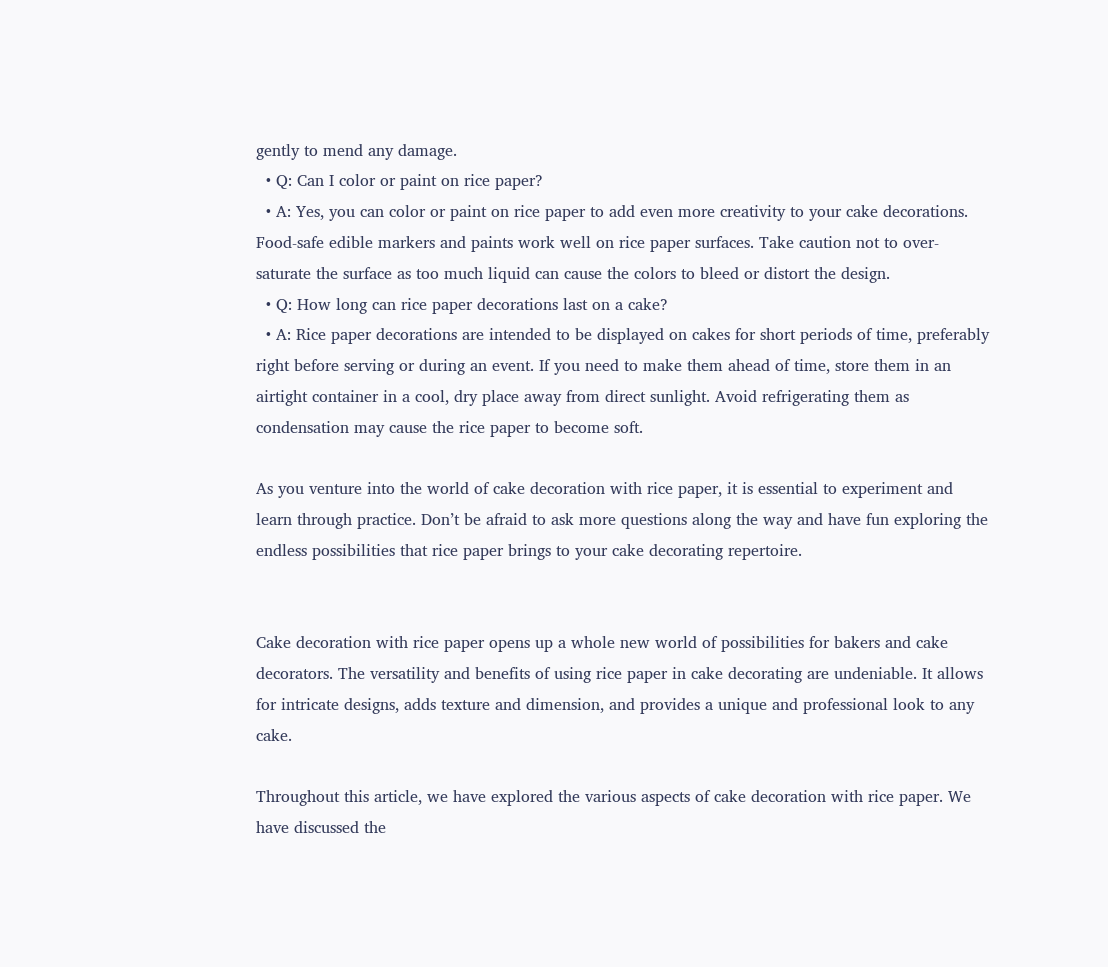gently to mend any damage.
  • Q: Can I color or paint on rice paper?
  • A: Yes, you can color or paint on rice paper to add even more creativity to your cake decorations. Food-safe edible markers and paints work well on rice paper surfaces. Take caution not to over-saturate the surface as too much liquid can cause the colors to bleed or distort the design.
  • Q: How long can rice paper decorations last on a cake?
  • A: Rice paper decorations are intended to be displayed on cakes for short periods of time, preferably right before serving or during an event. If you need to make them ahead of time, store them in an airtight container in a cool, dry place away from direct sunlight. Avoid refrigerating them as condensation may cause the rice paper to become soft.

As you venture into the world of cake decoration with rice paper, it is essential to experiment and learn through practice. Don’t be afraid to ask more questions along the way and have fun exploring the endless possibilities that rice paper brings to your cake decorating repertoire.


Cake decoration with rice paper opens up a whole new world of possibilities for bakers and cake decorators. The versatility and benefits of using rice paper in cake decorating are undeniable. It allows for intricate designs, adds texture and dimension, and provides a unique and professional look to any cake.

Throughout this article, we have explored the various aspects of cake decoration with rice paper. We have discussed the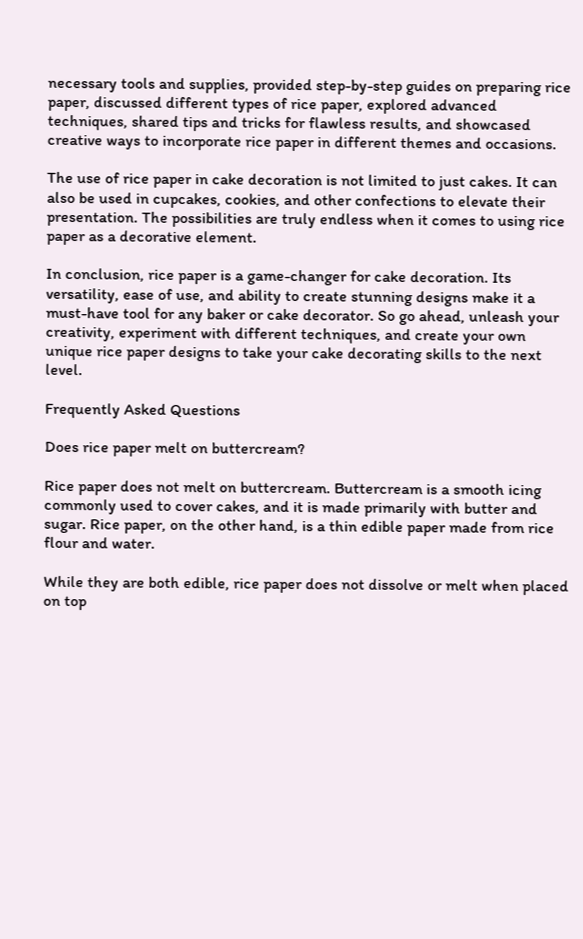necessary tools and supplies, provided step-by-step guides on preparing rice paper, discussed different types of rice paper, explored advanced techniques, shared tips and tricks for flawless results, and showcased creative ways to incorporate rice paper in different themes and occasions.

The use of rice paper in cake decoration is not limited to just cakes. It can also be used in cupcakes, cookies, and other confections to elevate their presentation. The possibilities are truly endless when it comes to using rice paper as a decorative element.

In conclusion, rice paper is a game-changer for cake decoration. Its versatility, ease of use, and ability to create stunning designs make it a must-have tool for any baker or cake decorator. So go ahead, unleash your creativity, experiment with different techniques, and create your own unique rice paper designs to take your cake decorating skills to the next level.

Frequently Asked Questions

Does rice paper melt on buttercream?

Rice paper does not melt on buttercream. Buttercream is a smooth icing commonly used to cover cakes, and it is made primarily with butter and sugar. Rice paper, on the other hand, is a thin edible paper made from rice flour and water.

While they are both edible, rice paper does not dissolve or melt when placed on top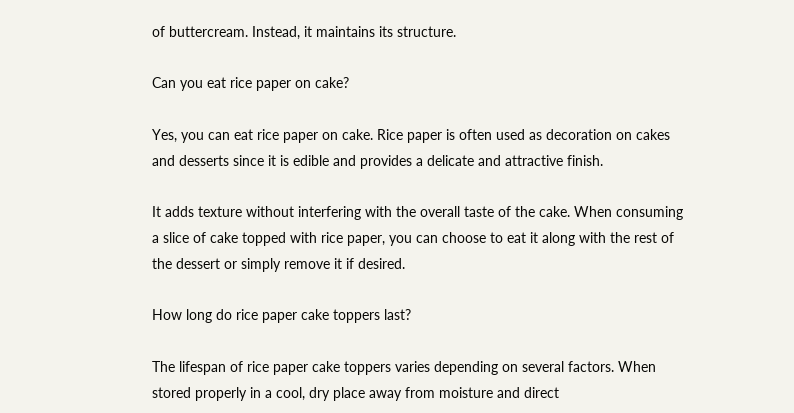of buttercream. Instead, it maintains its structure.

Can you eat rice paper on cake?

Yes, you can eat rice paper on cake. Rice paper is often used as decoration on cakes and desserts since it is edible and provides a delicate and attractive finish.

It adds texture without interfering with the overall taste of the cake. When consuming a slice of cake topped with rice paper, you can choose to eat it along with the rest of the dessert or simply remove it if desired.

How long do rice paper cake toppers last?

The lifespan of rice paper cake toppers varies depending on several factors. When stored properly in a cool, dry place away from moisture and direct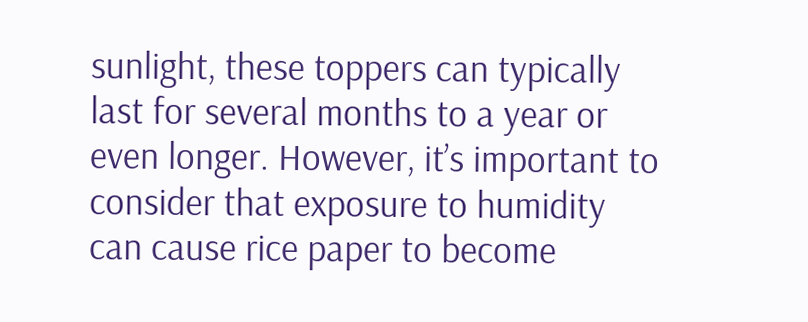sunlight, these toppers can typically last for several months to a year or even longer. However, it’s important to consider that exposure to humidity can cause rice paper to become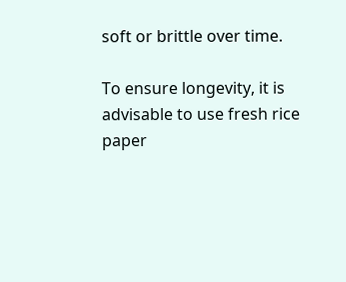soft or brittle over time.

To ensure longevity, it is advisable to use fresh rice paper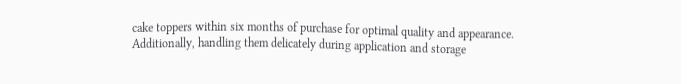cake toppers within six months of purchase for optimal quality and appearance. Additionally, handling them delicately during application and storage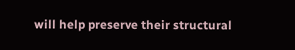will help preserve their structural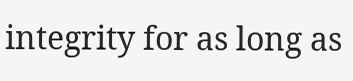integrity for as long as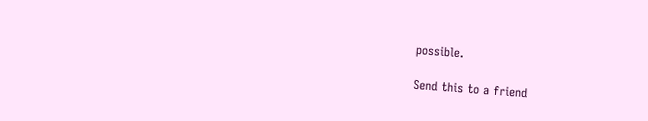possible.

Send this to a friend